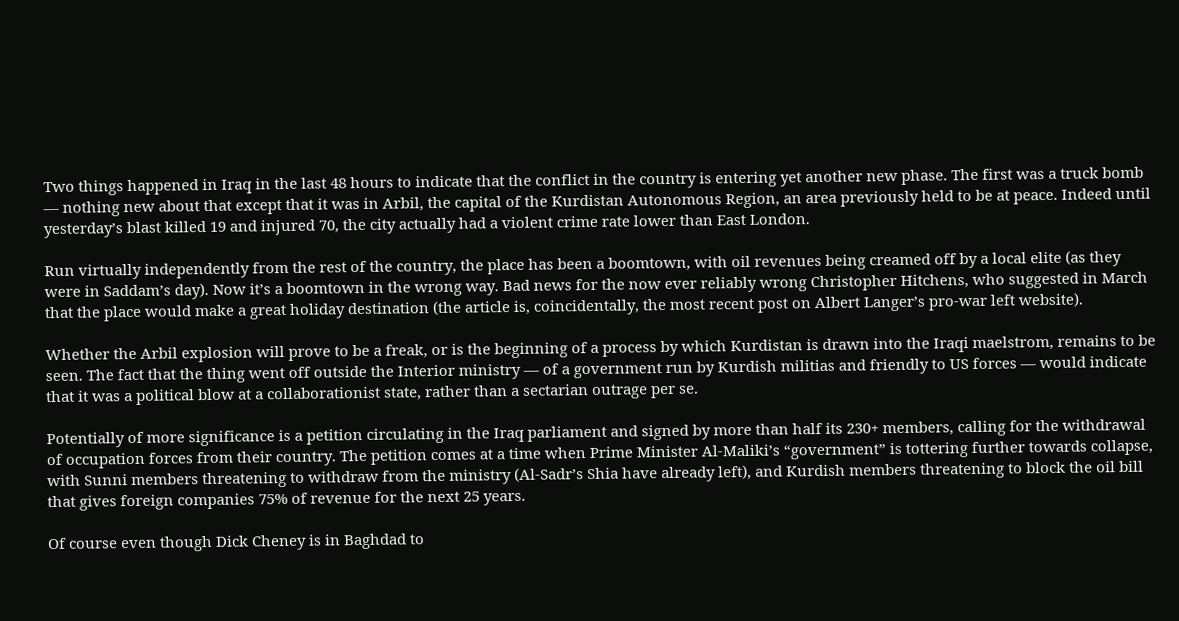Two things happened in Iraq in the last 48 hours to indicate that the conflict in the country is entering yet another new phase. The first was a truck bomb — nothing new about that except that it was in Arbil, the capital of the Kurdistan Autonomous Region, an area previously held to be at peace. Indeed until yesterday’s blast killed 19 and injured 70, the city actually had a violent crime rate lower than East London.

Run virtually independently from the rest of the country, the place has been a boomtown, with oil revenues being creamed off by a local elite (as they were in Saddam’s day). Now it’s a boomtown in the wrong way. Bad news for the now ever reliably wrong Christopher Hitchens, who suggested in March that the place would make a great holiday destination (the article is, coincidentally, the most recent post on Albert Langer’s pro-war left website).

Whether the Arbil explosion will prove to be a freak, or is the beginning of a process by which Kurdistan is drawn into the Iraqi maelstrom, remains to be seen. The fact that the thing went off outside the Interior ministry — of a government run by Kurdish militias and friendly to US forces — would indicate that it was a political blow at a collaborationist state, rather than a sectarian outrage per se.

Potentially of more significance is a petition circulating in the Iraq parliament and signed by more than half its 230+ members, calling for the withdrawal of occupation forces from their country. The petition comes at a time when Prime Minister Al-Maliki’s “government” is tottering further towards collapse, with Sunni members threatening to withdraw from the ministry (Al-Sadr’s Shia have already left), and Kurdish members threatening to block the oil bill that gives foreign companies 75% of revenue for the next 25 years.

Of course even though Dick Cheney is in Baghdad to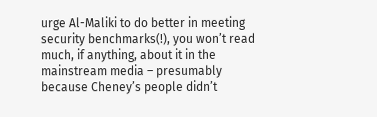urge Al-Maliki to do better in meeting security benchmarks(!), you won’t read much, if anything, about it in the mainstream media – presumably because Cheney’s people didn’t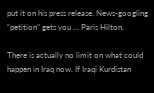put it on his press release. News-googling “petition” gets you … Paris Hilton.

There is actually no limit on what could happen in Iraq now. If Iraqi Kurdistan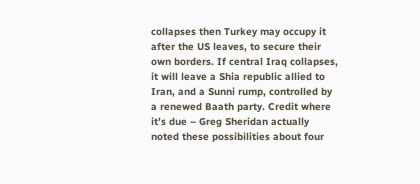collapses then Turkey may occupy it after the US leaves, to secure their own borders. If central Iraq collapses, it will leave a Shia republic allied to Iran, and a Sunni rump, controlled by a renewed Baath party. Credit where it’s due – Greg Sheridan actually noted these possibilities about four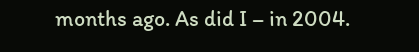months ago. As did I – in 2004.